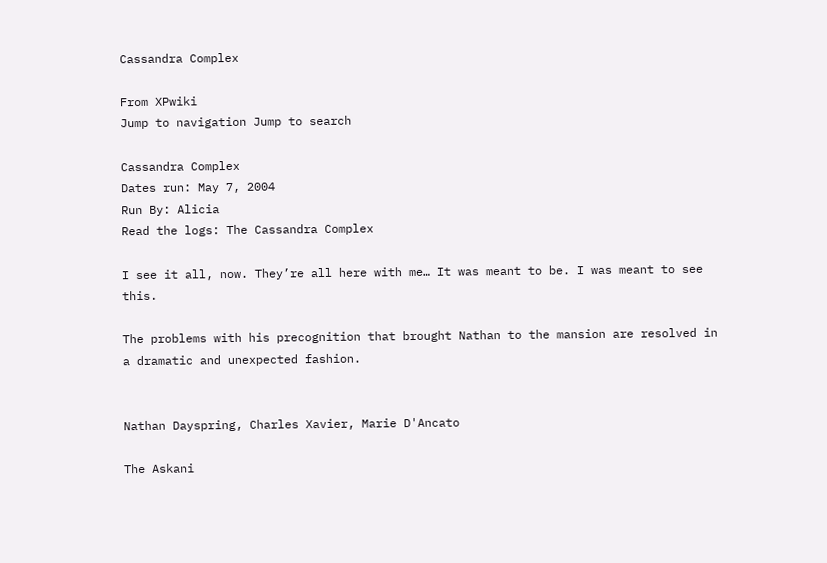Cassandra Complex

From XPwiki
Jump to navigation Jump to search

Cassandra Complex
Dates run: May 7, 2004
Run By: Alicia
Read the logs: The Cassandra Complex

I see it all, now. They’re all here with me… It was meant to be. I was meant to see this.

The problems with his precognition that brought Nathan to the mansion are resolved in a dramatic and unexpected fashion.


Nathan Dayspring, Charles Xavier, Marie D'Ancato

The Askani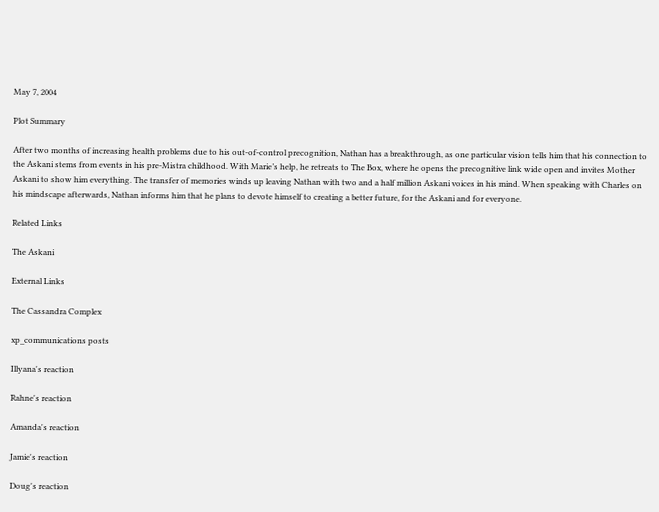May 7, 2004

Plot Summary

After two months of increasing health problems due to his out-of-control precognition, Nathan has a breakthrough, as one particular vision tells him that his connection to the Askani stems from events in his pre-Mistra childhood. With Marie’s help, he retreats to The Box, where he opens the precognitive link wide open and invites Mother Askani to show him everything. The transfer of memories winds up leaving Nathan with two and a half million Askani voices in his mind. When speaking with Charles on his mindscape afterwards, Nathan informs him that he plans to devote himself to creating a better future, for the Askani and for everyone.

Related Links

The Askani

External Links

The Cassandra Complex

xp_communications posts

Illyana's reaction

Rahne's reaction

Amanda's reaction

Jamie's reaction

Doug's reaction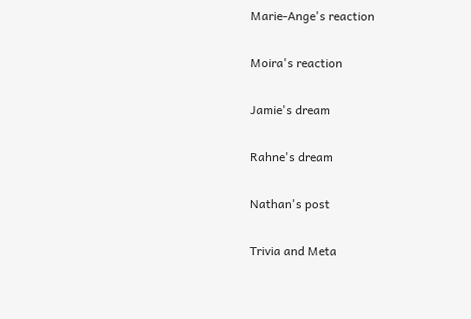Marie-Ange's reaction

Moira's reaction

Jamie's dream

Rahne's dream

Nathan's post

Trivia and Meta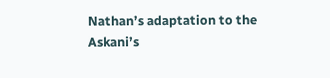Nathan’s adaptation to the Askani’s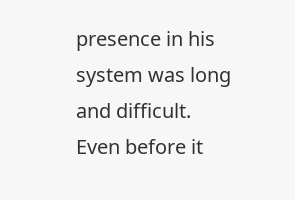presence in his system was long and difficult. Even before it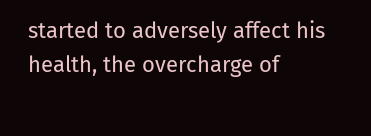started to adversely affect his health, the overcharge of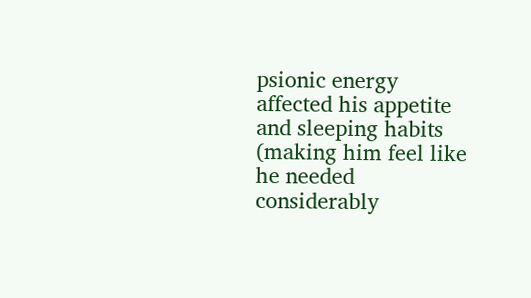psionic energy affected his appetite and sleeping habits (making him feel like he needed considerably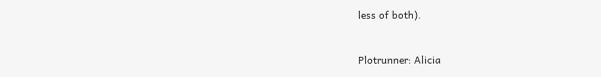less of both).


Plotrunner: Alicia